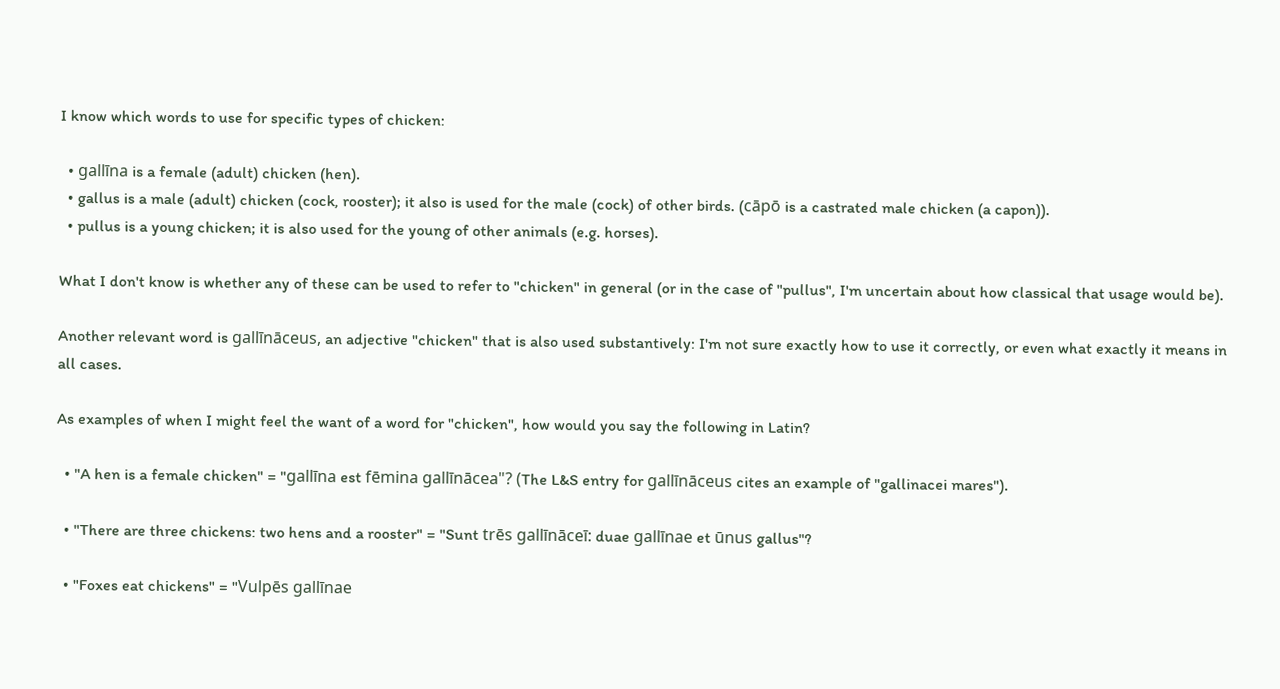I know which words to use for specific types of chicken:

  • gallīna is a female (adult) chicken (hen).
  • gallus is a male (adult) chicken (cock, rooster); it also is used for the male (cock) of other birds. (cāpō is a castrated male chicken (a capon)).
  • pullus is a young chicken; it is also used for the young of other animals (e.g. horses).

What I don't know is whether any of these can be used to refer to "chicken" in general (or in the case of "pullus", I'm uncertain about how classical that usage would be).

Another relevant word is gallīnāceus, an adjective "chicken" that is also used substantively: I'm not sure exactly how to use it correctly, or even what exactly it means in all cases.

As examples of when I might feel the want of a word for "chicken", how would you say the following in Latin?

  • "A hen is a female chicken" = "gallīna est fēmina gallīnācea"? (The L&S entry for gallīnāceus cites an example of "gallinacei mares").

  • "There are three chickens: two hens and a rooster" = "Sunt trēs gallīnāceī: duae gallīnae et ūnus gallus"?

  • "Foxes eat chickens" = "Vulpēs gallīnae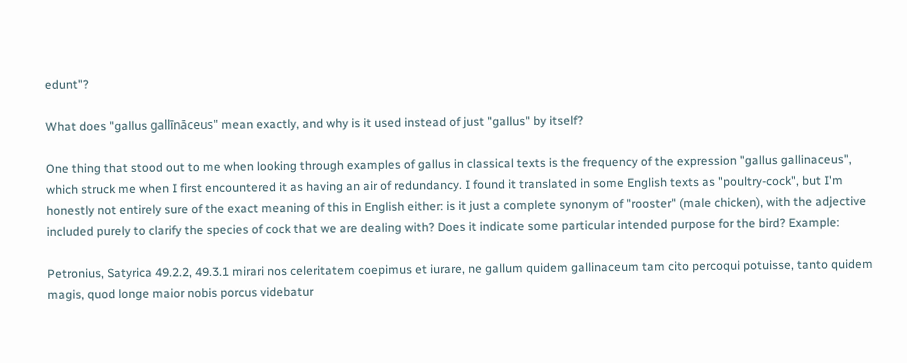edunt"?

What does "gallus gallīnāceus" mean exactly, and why is it used instead of just "gallus" by itself?

One thing that stood out to me when looking through examples of gallus in classical texts is the frequency of the expression "gallus gallinaceus", which struck me when I first encountered it as having an air of redundancy. I found it translated in some English texts as "poultry-cock", but I'm honestly not entirely sure of the exact meaning of this in English either: is it just a complete synonym of "rooster" (male chicken), with the adjective included purely to clarify the species of cock that we are dealing with? Does it indicate some particular intended purpose for the bird? Example:

Petronius, Satyrica 49.2.2, 49.3.1 mirari nos celeritatem coepimus et iurare, ne gallum quidem gallinaceum tam cito percoqui potuisse, tanto quidem magis, quod longe maior nobis porcus videbatur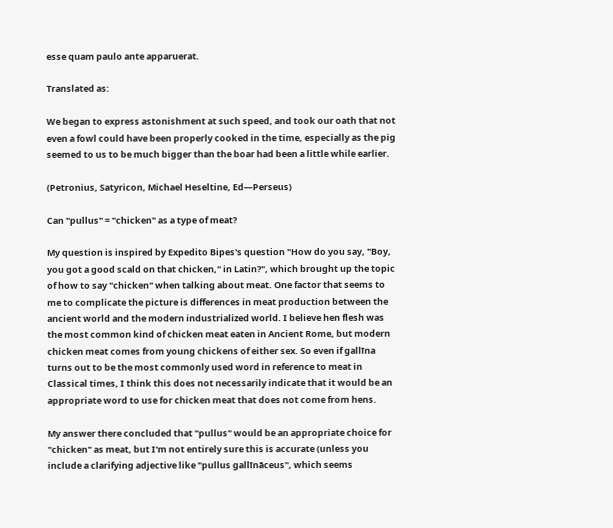esse quam paulo ante apparuerat.

Translated as:

We began to express astonishment at such speed, and took our oath that not even a fowl could have been properly cooked in the time, especially as the pig seemed to us to be much bigger than the boar had been a little while earlier.

(Petronius, Satyricon, Michael Heseltine, Ed—Perseus)

Can "pullus" = "chicken" as a type of meat?

My question is inspired by Expedito Bipes's question "How do you say, "Boy, you got a good scald on that chicken," in Latin?", which brought up the topic of how to say "chicken" when talking about meat. One factor that seems to me to complicate the picture is differences in meat production between the ancient world and the modern industrialized world. I believe hen flesh was the most common kind of chicken meat eaten in Ancient Rome, but modern chicken meat comes from young chickens of either sex. So even if gallīna turns out to be the most commonly used word in reference to meat in Classical times, I think this does not necessarily indicate that it would be an appropriate word to use for chicken meat that does not come from hens.

My answer there concluded that "pullus" would be an appropriate choice for "chicken" as meat, but I'm not entirely sure this is accurate (unless you include a clarifying adjective like "pullus gallīnāceus", which seems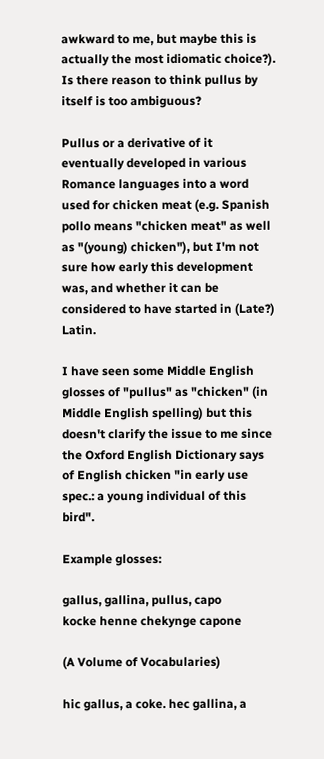awkward to me, but maybe this is actually the most idiomatic choice?). Is there reason to think pullus by itself is too ambiguous?

Pullus or a derivative of it eventually developed in various Romance languages into a word used for chicken meat (e.g. Spanish pollo means "chicken meat" as well as "(young) chicken"), but I'm not sure how early this development was, and whether it can be considered to have started in (Late?) Latin.

I have seen some Middle English glosses of "pullus" as "chicken" (in Middle English spelling) but this doesn't clarify the issue to me since the Oxford English Dictionary says of English chicken "in early use spec.: a young individual of this bird".

Example glosses:

gallus, gallina, pullus, capo
kocke henne chekynge capone

(A Volume of Vocabularies)

hic gallus, a coke. hec gallina, a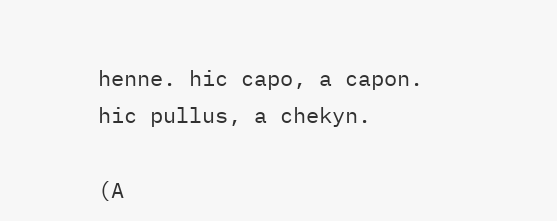henne. hic capo, a capon. hic pullus, a chekyn.

(A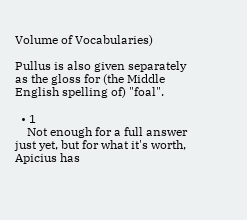Volume of Vocabularies)

Pullus is also given separately as the gloss for (the Middle English spelling of) "foal".

  • 1
    Not enough for a full answer just yet, but for what it's worth, Apicius has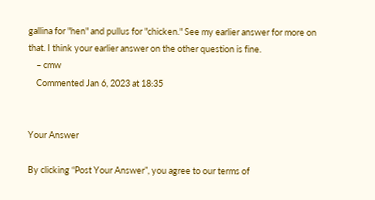gallina for "hen" and pullus for "chicken." See my earlier answer for more on that. I think your earlier answer on the other question is fine.
    – cmw
    Commented Jan 6, 2023 at 18:35


Your Answer

By clicking “Post Your Answer”, you agree to our terms of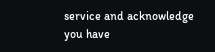service and acknowledge you have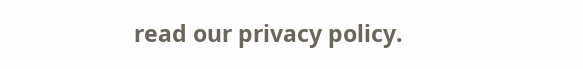read our privacy policy.